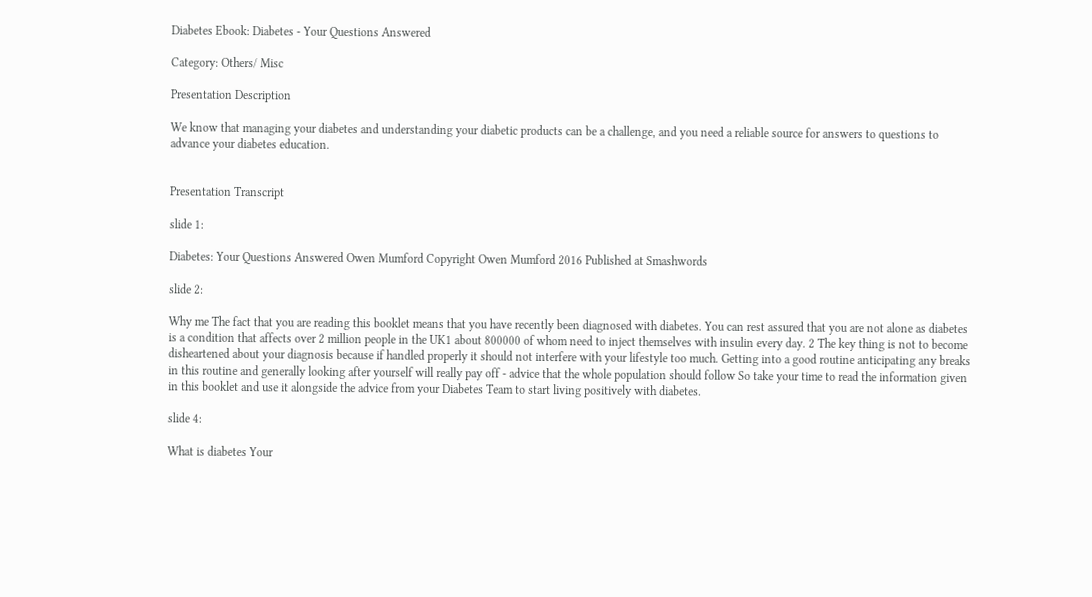Diabetes Ebook: Diabetes - Your Questions Answered

Category: Others/ Misc

Presentation Description

We know that managing your diabetes and understanding your diabetic products can be a challenge, and you need a reliable source for answers to questions to advance your diabetes education.


Presentation Transcript

slide 1:

Diabetes: Your Questions Answered Owen Mumford Copyright Owen Mumford 2016 Published at Smashwords

slide 2:

Why me The fact that you are reading this booklet means that you have recently been diagnosed with diabetes. You can rest assured that you are not alone as diabetes is a condition that affects over 2 million people in the UK1 about 800000 of whom need to inject themselves with insulin every day. 2 The key thing is not to become disheartened about your diagnosis because if handled properly it should not interfere with your lifestyle too much. Getting into a good routine anticipating any breaks in this routine and generally looking after yourself will really pay off - advice that the whole population should follow So take your time to read the information given in this booklet and use it alongside the advice from your Diabetes Team to start living positively with diabetes.

slide 4:

What is diabetes Your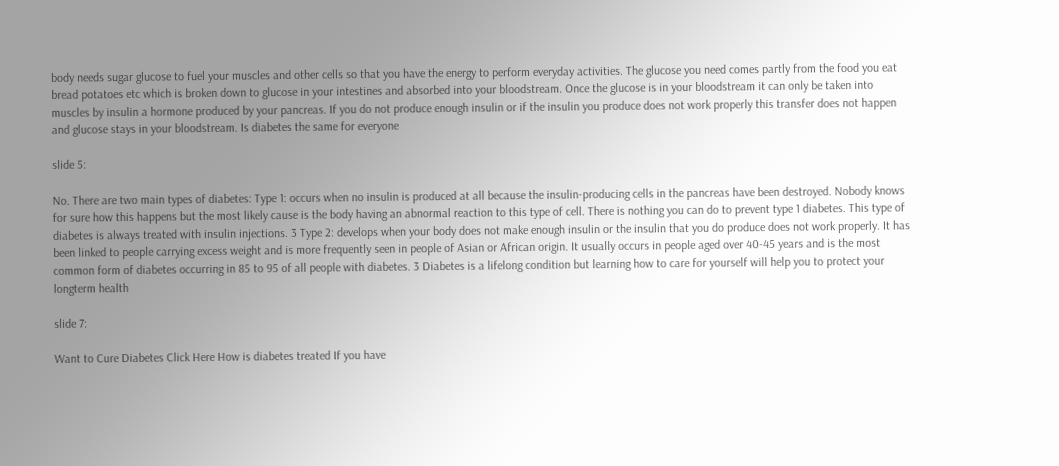body needs sugar glucose to fuel your muscles and other cells so that you have the energy to perform everyday activities. The glucose you need comes partly from the food you eat bread potatoes etc which is broken down to glucose in your intestines and absorbed into your bloodstream. Once the glucose is in your bloodstream it can only be taken into muscles by insulin a hormone produced by your pancreas. If you do not produce enough insulin or if the insulin you produce does not work properly this transfer does not happen and glucose stays in your bloodstream. Is diabetes the same for everyone

slide 5:

No. There are two main types of diabetes: Type 1: occurs when no insulin is produced at all because the insulin-producing cells in the pancreas have been destroyed. Nobody knows for sure how this happens but the most likely cause is the body having an abnormal reaction to this type of cell. There is nothing you can do to prevent type 1 diabetes. This type of diabetes is always treated with insulin injections. 3 Type 2: develops when your body does not make enough insulin or the insulin that you do produce does not work properly. It has been linked to people carrying excess weight and is more frequently seen in people of Asian or African origin. It usually occurs in people aged over 40-45 years and is the most common form of diabetes occurring in 85 to 95 of all people with diabetes. 3 Diabetes is a lifelong condition but learning how to care for yourself will help you to protect your longterm health

slide 7:

Want to Cure Diabetes Click Here How is diabetes treated If you have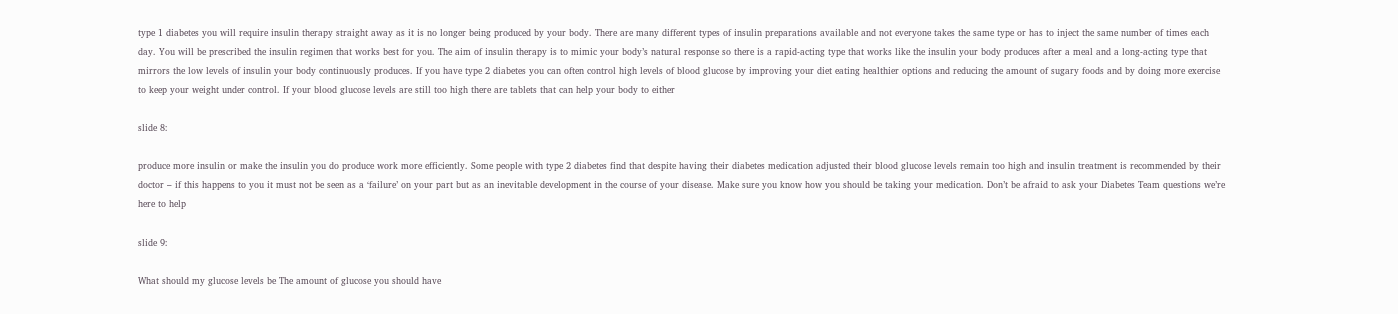type 1 diabetes you will require insulin therapy straight away as it is no longer being produced by your body. There are many different types of insulin preparations available and not everyone takes the same type or has to inject the same number of times each day. You will be prescribed the insulin regimen that works best for you. The aim of insulin therapy is to mimic your body’s natural response so there is a rapid-acting type that works like the insulin your body produces after a meal and a long-acting type that mirrors the low levels of insulin your body continuously produces. If you have type 2 diabetes you can often control high levels of blood glucose by improving your diet eating healthier options and reducing the amount of sugary foods and by doing more exercise to keep your weight under control. If your blood glucose levels are still too high there are tablets that can help your body to either

slide 8:

produce more insulin or make the insulin you do produce work more efficiently. Some people with type 2 diabetes find that despite having their diabetes medication adjusted their blood glucose levels remain too high and insulin treatment is recommended by their doctor – if this happens to you it must not be seen as a ‘failure’ on your part but as an inevitable development in the course of your disease. Make sure you know how you should be taking your medication. Don’t be afraid to ask your Diabetes Team questions we’re here to help

slide 9:

What should my glucose levels be The amount of glucose you should have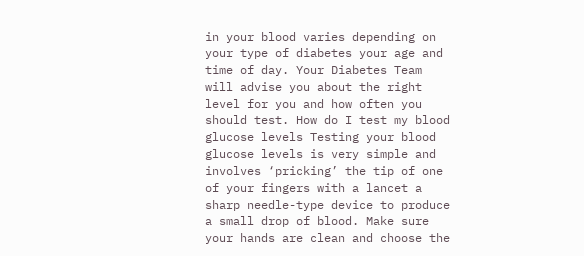in your blood varies depending on your type of diabetes your age and time of day. Your Diabetes Team will advise you about the right level for you and how often you should test. How do I test my blood glucose levels Testing your blood glucose levels is very simple and involves ‘pricking’ the tip of one of your fingers with a lancet a sharp needle-type device to produce a small drop of blood. Make sure your hands are clean and choose the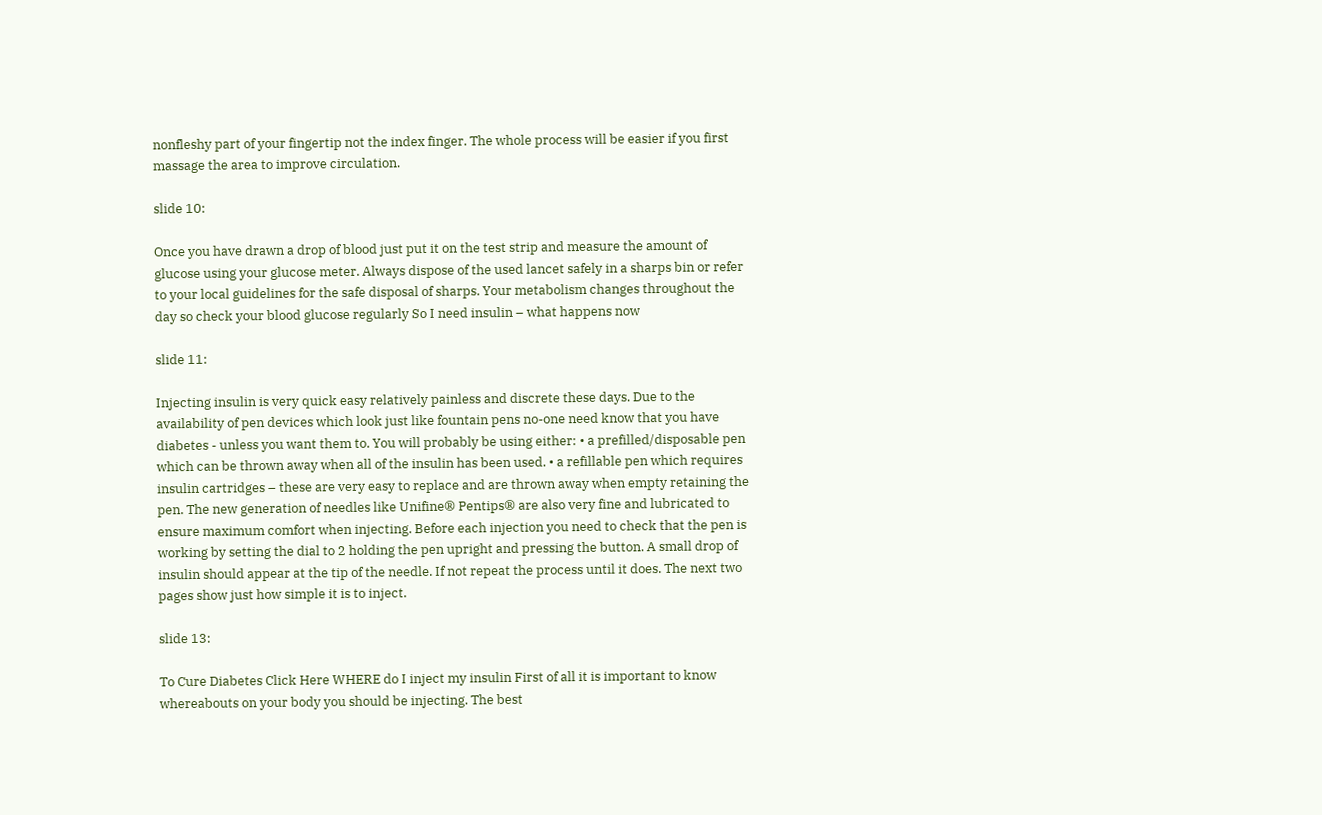nonfleshy part of your fingertip not the index finger. The whole process will be easier if you first massage the area to improve circulation.

slide 10:

Once you have drawn a drop of blood just put it on the test strip and measure the amount of glucose using your glucose meter. Always dispose of the used lancet safely in a sharps bin or refer to your local guidelines for the safe disposal of sharps. Your metabolism changes throughout the day so check your blood glucose regularly So I need insulin – what happens now

slide 11:

Injecting insulin is very quick easy relatively painless and discrete these days. Due to the availability of pen devices which look just like fountain pens no-one need know that you have diabetes - unless you want them to. You will probably be using either: • a prefilled/disposable pen which can be thrown away when all of the insulin has been used. • a refillable pen which requires insulin cartridges – these are very easy to replace and are thrown away when empty retaining the pen. The new generation of needles like Unifine® Pentips® are also very fine and lubricated to ensure maximum comfort when injecting. Before each injection you need to check that the pen is working by setting the dial to 2 holding the pen upright and pressing the button. A small drop of insulin should appear at the tip of the needle. If not repeat the process until it does. The next two pages show just how simple it is to inject.

slide 13:

To Cure Diabetes Click Here WHERE do I inject my insulin First of all it is important to know whereabouts on your body you should be injecting. The best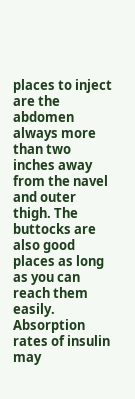places to inject are the abdomen always more than two inches away from the navel and outer thigh. The buttocks are also good places as long as you can reach them easily. Absorption rates of insulin may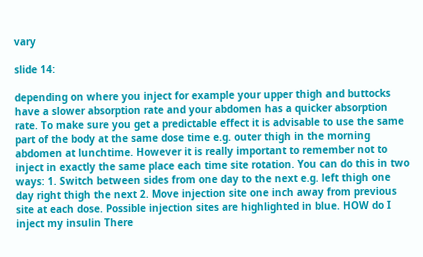vary

slide 14:

depending on where you inject for example your upper thigh and buttocks have a slower absorption rate and your abdomen has a quicker absorption rate. To make sure you get a predictable effect it is advisable to use the same part of the body at the same dose time e.g. outer thigh in the morning abdomen at lunchtime. However it is really important to remember not to inject in exactly the same place each time site rotation. You can do this in two ways: 1. Switch between sides from one day to the next e.g. left thigh one day right thigh the next 2. Move injection site one inch away from previous site at each dose. Possible injection sites are highlighted in blue. HOW do I inject my insulin There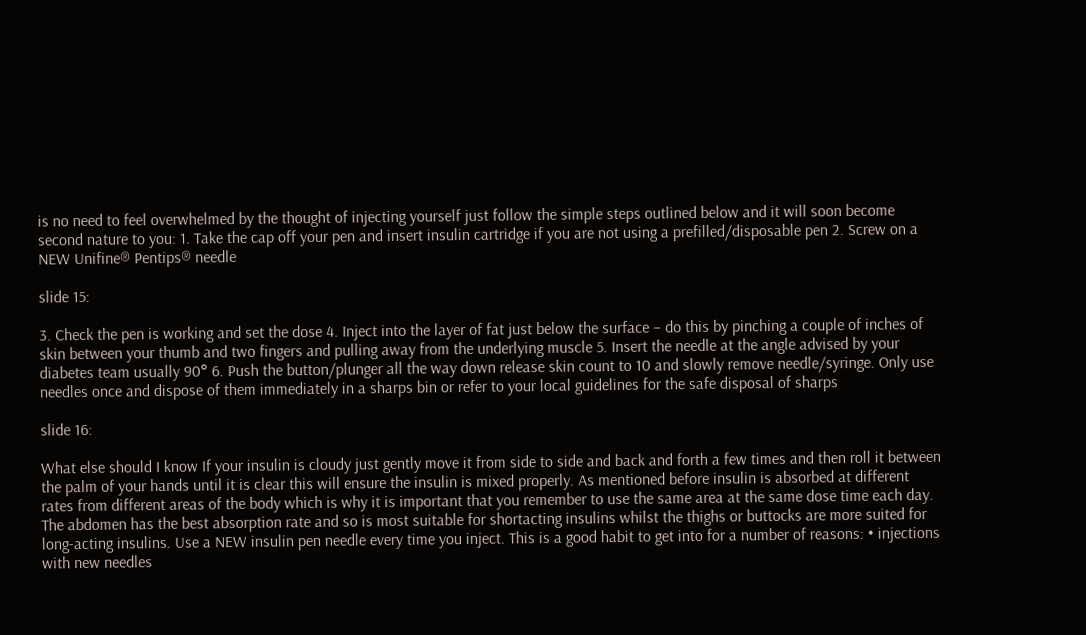is no need to feel overwhelmed by the thought of injecting yourself just follow the simple steps outlined below and it will soon become second nature to you: 1. Take the cap off your pen and insert insulin cartridge if you are not using a prefilled/disposable pen 2. Screw on a NEW Unifine® Pentips® needle

slide 15:

3. Check the pen is working and set the dose 4. Inject into the layer of fat just below the surface – do this by pinching a couple of inches of skin between your thumb and two fingers and pulling away from the underlying muscle 5. Insert the needle at the angle advised by your diabetes team usually 90° 6. Push the button/plunger all the way down release skin count to 10 and slowly remove needle/syringe. Only use needles once and dispose of them immediately in a sharps bin or refer to your local guidelines for the safe disposal of sharps

slide 16:

What else should I know If your insulin is cloudy just gently move it from side to side and back and forth a few times and then roll it between the palm of your hands until it is clear this will ensure the insulin is mixed properly. As mentioned before insulin is absorbed at different rates from different areas of the body which is why it is important that you remember to use the same area at the same dose time each day. The abdomen has the best absorption rate and so is most suitable for shortacting insulins whilst the thighs or buttocks are more suited for long-acting insulins. Use a NEW insulin pen needle every time you inject. This is a good habit to get into for a number of reasons: • injections with new needles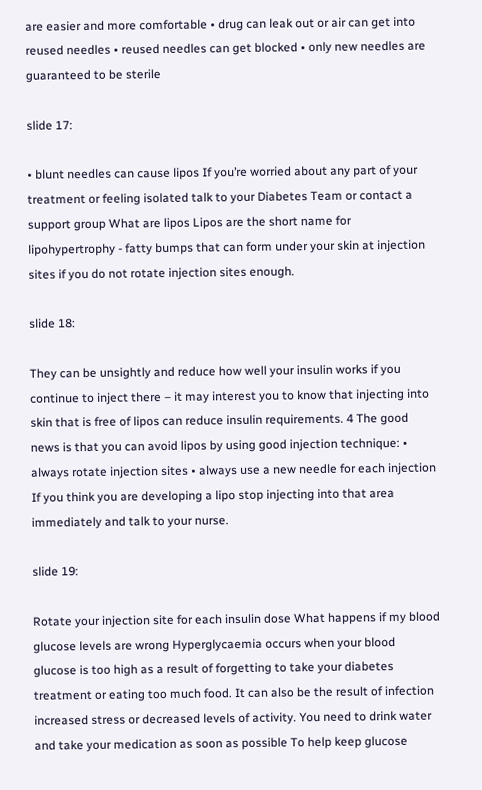are easier and more comfortable • drug can leak out or air can get into reused needles • reused needles can get blocked • only new needles are guaranteed to be sterile

slide 17:

• blunt needles can cause lipos If you’re worried about any part of your treatment or feeling isolated talk to your Diabetes Team or contact a support group What are lipos Lipos are the short name for lipohypertrophy - fatty bumps that can form under your skin at injection sites if you do not rotate injection sites enough.

slide 18:

They can be unsightly and reduce how well your insulin works if you continue to inject there – it may interest you to know that injecting into skin that is free of lipos can reduce insulin requirements. 4 The good news is that you can avoid lipos by using good injection technique: • always rotate injection sites • always use a new needle for each injection If you think you are developing a lipo stop injecting into that area immediately and talk to your nurse.

slide 19:

Rotate your injection site for each insulin dose What happens if my blood glucose levels are wrong Hyperglycaemia occurs when your blood glucose is too high as a result of forgetting to take your diabetes treatment or eating too much food. It can also be the result of infection increased stress or decreased levels of activity. You need to drink water and take your medication as soon as possible To help keep glucose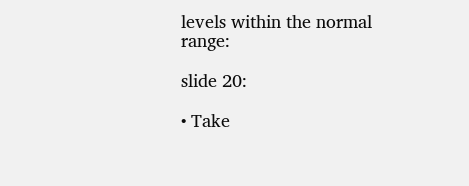levels within the normal range:

slide 20:

• Take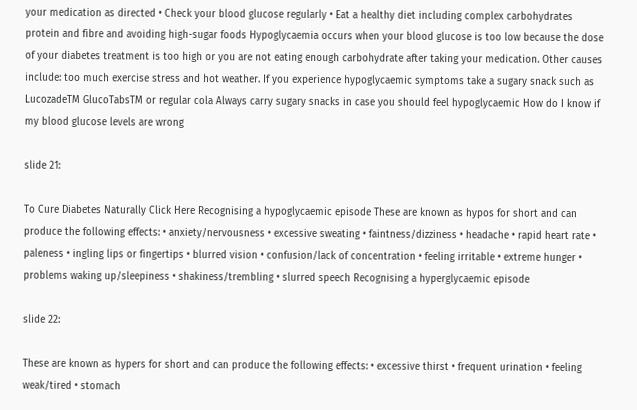your medication as directed • Check your blood glucose regularly • Eat a healthy diet including complex carbohydrates protein and fibre and avoiding high-sugar foods Hypoglycaemia occurs when your blood glucose is too low because the dose of your diabetes treatment is too high or you are not eating enough carbohydrate after taking your medication. Other causes include: too much exercise stress and hot weather. If you experience hypoglycaemic symptoms take a sugary snack such as LucozadeTM GlucoTabsTM or regular cola Always carry sugary snacks in case you should feel hypoglycaemic How do I know if my blood glucose levels are wrong

slide 21:

To Cure Diabetes Naturally Click Here Recognising a hypoglycaemic episode These are known as hypos for short and can produce the following effects: • anxiety/nervousness • excessive sweating • faintness/dizziness • headache • rapid heart rate • paleness • ingling lips or fingertips • blurred vision • confusion/lack of concentration • feeling irritable • extreme hunger • problems waking up/sleepiness • shakiness/trembling • slurred speech Recognising a hyperglycaemic episode

slide 22:

These are known as hypers for short and can produce the following effects: • excessive thirst • frequent urination • feeling weak/tired • stomach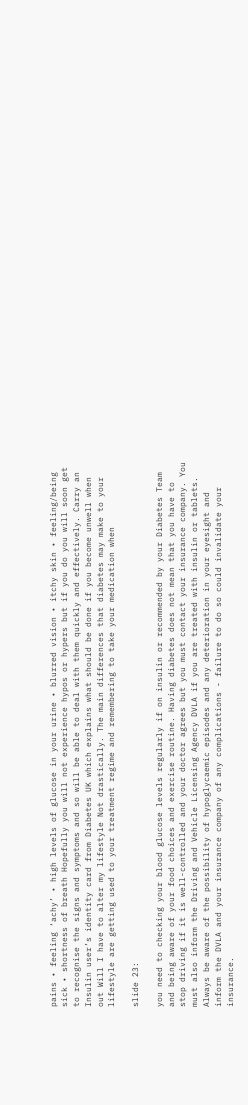pains • feeling ‘achy’ • high levels of glucose in your urine • blurred vision • itchy skin • feeling/being sick • shortness of breath Hopefully you will not experience hypos or hypers but if you do you will soon get to recognise the signs and symptoms and so will be able to deal with them quickly and effectively. Carry an Insulin user’s identity card from Diabetes UK which explains what should be done if you become unwell when out Will I have to alter my lifestyle Not drastically. The main differences that diabetes may make to your lifestyle are getting used to your treatment regime and remembering to take your medication when

slide 23:

you need to checking your blood glucose levels regularly if on insulin or recommended by your Diabetes Team and being aware of your food choices and exercise routine. Having diabetes does not mean that you have to stop driving if it is well-controlled and your doctor agrees but you must contact your insurance company. You must also inform the Driving and Vehicle Licensing Agency DVLA if you are treated with insulin or tablets. Always be aware of the possibility of hypoglycaemic episodes and any deterioration in your eyesight and inform the DVLA and your insurance company of any complications - failure to do so could invalidate your insurance.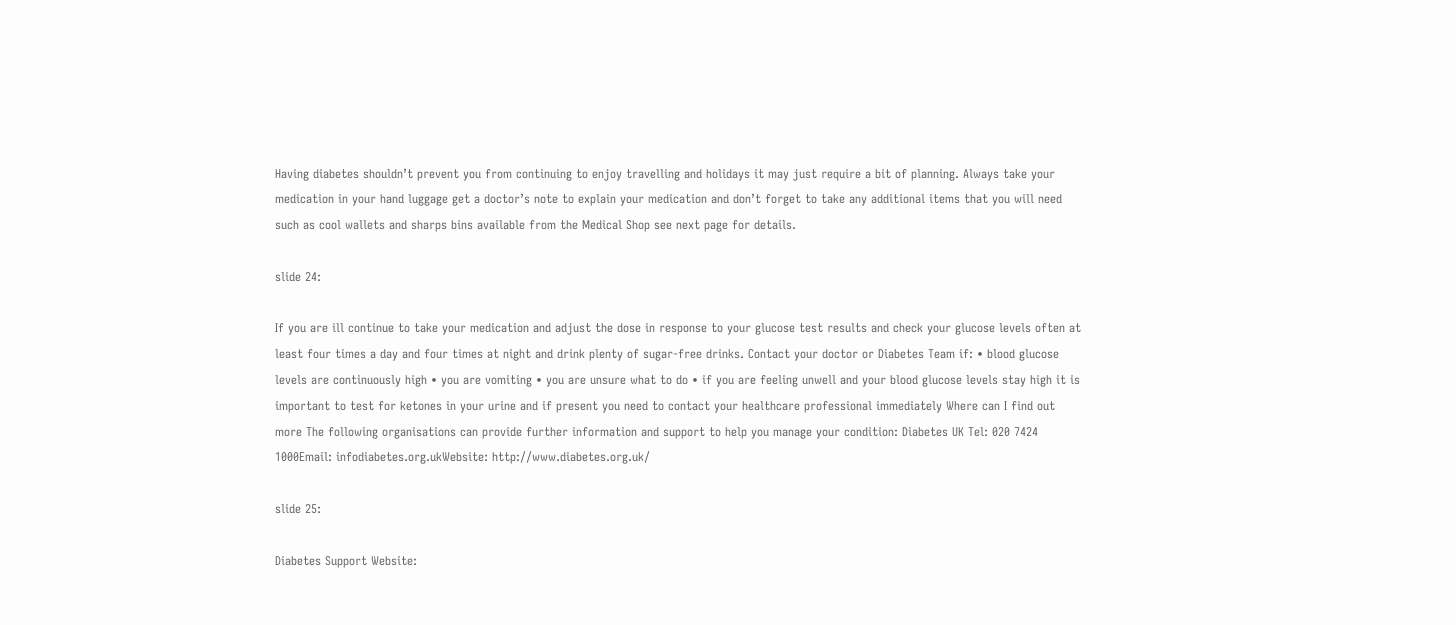Having diabetes shouldn’t prevent you from continuing to enjoy travelling and holidays it may just require a bit of planning. Always take your medication in your hand luggage get a doctor’s note to explain your medication and don’t forget to take any additional items that you will need such as cool wallets and sharps bins available from the Medical Shop see next page for details.

slide 24:

If you are ill continue to take your medication and adjust the dose in response to your glucose test results and check your glucose levels often at least four times a day and four times at night and drink plenty of sugar-free drinks. Contact your doctor or Diabetes Team if: • blood glucose levels are continuously high • you are vomiting • you are unsure what to do • if you are feeling unwell and your blood glucose levels stay high it is important to test for ketones in your urine and if present you need to contact your healthcare professional immediately Where can I find out more The following organisations can provide further information and support to help you manage your condition: Diabetes UK Tel: 020 7424 1000Email: infodiabetes.org.ukWebsite: http://www.diabetes.org.uk/

slide 25:

Diabetes Support Website: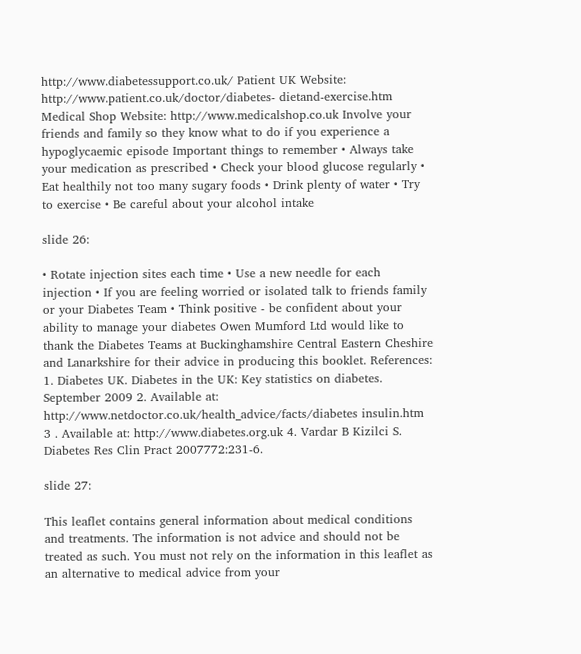http://www.diabetessupport.co.uk/ Patient UK Website: http://www.patient.co.uk/doctor/diabetes- dietand-exercise.htm Medical Shop Website: http://www.medicalshop.co.uk Involve your friends and family so they know what to do if you experience a hypoglycaemic episode Important things to remember • Always take your medication as prescribed • Check your blood glucose regularly • Eat healthily not too many sugary foods • Drink plenty of water • Try to exercise • Be careful about your alcohol intake

slide 26:

• Rotate injection sites each time • Use a new needle for each injection • If you are feeling worried or isolated talk to friends family or your Diabetes Team • Think positive - be confident about your ability to manage your diabetes Owen Mumford Ltd would like to thank the Diabetes Teams at Buckinghamshire Central Eastern Cheshire and Lanarkshire for their advice in producing this booklet. References: 1. Diabetes UK. Diabetes in the UK: Key statistics on diabetes. September 2009 2. Available at: http://www.netdoctor.co.uk/health_advice/facts/diabetes insulin.htm 3 . Available at: http://www.diabetes.org.uk 4. Vardar B Kizilci S. Diabetes Res Clin Pract 2007772:231-6.

slide 27:

This leaflet contains general information about medical conditions and treatments. The information is not advice and should not be treated as such. You must not rely on the information in this leaflet as an alternative to medical advice from your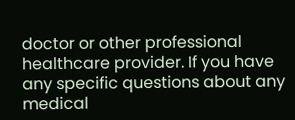doctor or other professional healthcare provider. If you have any specific questions about any medical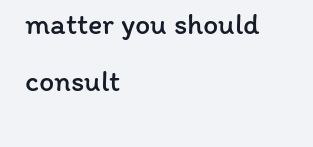matter you should consult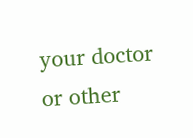your doctor or other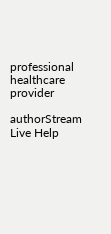professional healthcare provider

authorStream Live Help